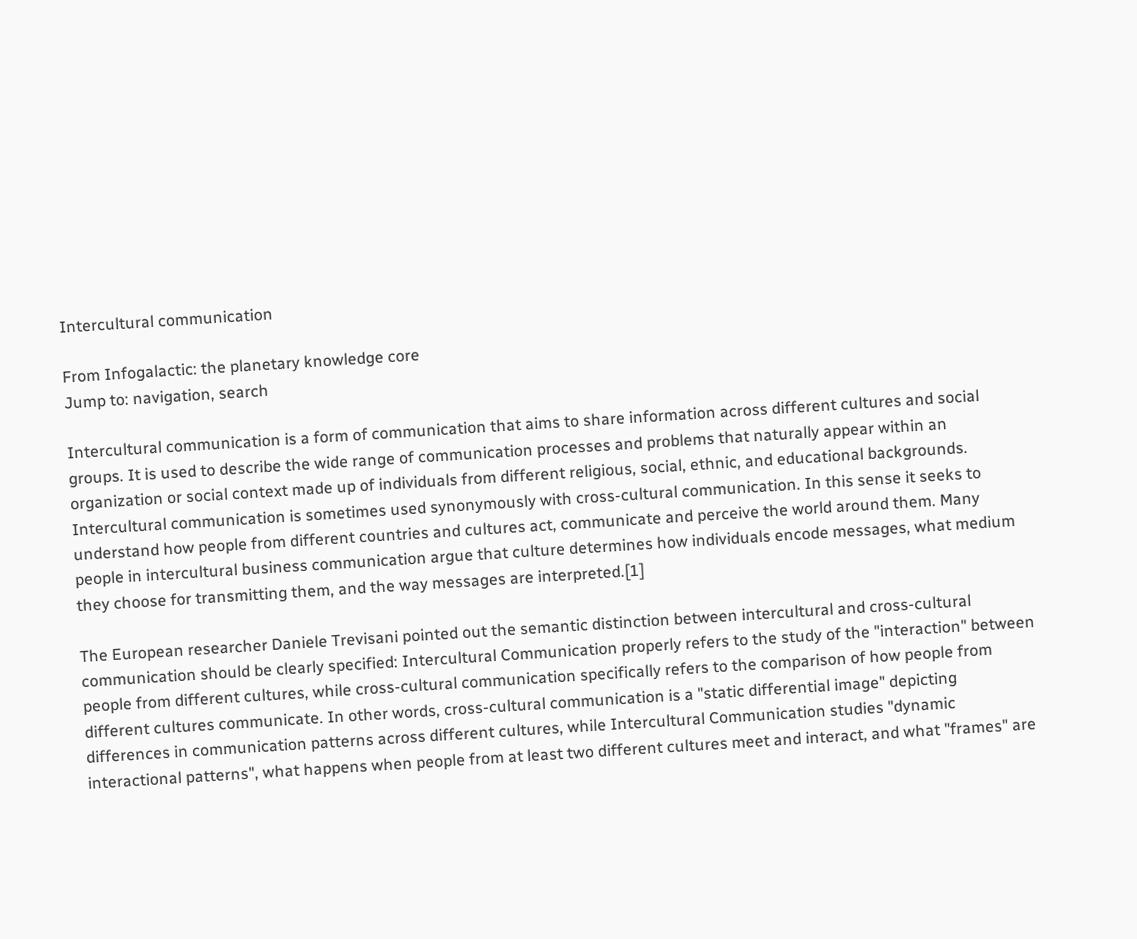Intercultural communication

From Infogalactic: the planetary knowledge core
Jump to: navigation, search

Intercultural communication is a form of communication that aims to share information across different cultures and social groups. It is used to describe the wide range of communication processes and problems that naturally appear within an organization or social context made up of individuals from different religious, social, ethnic, and educational backgrounds. Intercultural communication is sometimes used synonymously with cross-cultural communication. In this sense it seeks to understand how people from different countries and cultures act, communicate and perceive the world around them. Many people in intercultural business communication argue that culture determines how individuals encode messages, what medium they choose for transmitting them, and the way messages are interpreted.[1]

The European researcher Daniele Trevisani pointed out the semantic distinction between intercultural and cross-cultural communication should be clearly specified: Intercultural Communication properly refers to the study of the "interaction" between people from different cultures, while cross-cultural communication specifically refers to the comparison of how people from different cultures communicate. In other words, cross-cultural communication is a "static differential image" depicting differences in communication patterns across different cultures, while Intercultural Communication studies "dynamic interactional patterns", what happens when people from at least two different cultures meet and interact, and what "frames" are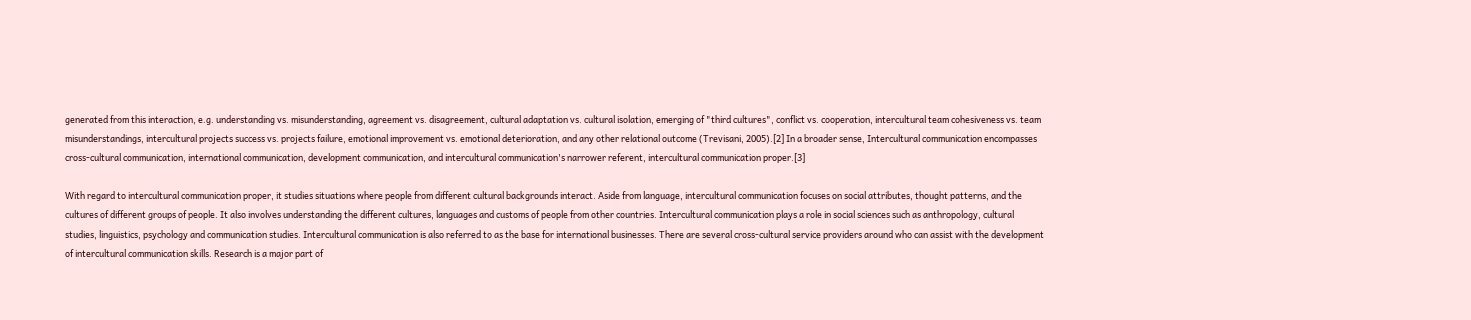generated from this interaction, e.g. understanding vs. misunderstanding, agreement vs. disagreement, cultural adaptation vs. cultural isolation, emerging of "third cultures", conflict vs. cooperation, intercultural team cohesiveness vs. team misunderstandings, intercultural projects success vs. projects failure, emotional improvement vs. emotional deterioration, and any other relational outcome (Trevisani, 2005).[2] In a broader sense, Intercultural communication encompasses cross-cultural communication, international communication, development communication, and intercultural communication's narrower referent, intercultural communication proper.[3]

With regard to intercultural communication proper, it studies situations where people from different cultural backgrounds interact. Aside from language, intercultural communication focuses on social attributes, thought patterns, and the cultures of different groups of people. It also involves understanding the different cultures, languages and customs of people from other countries. Intercultural communication plays a role in social sciences such as anthropology, cultural studies, linguistics, psychology and communication studies. Intercultural communication is also referred to as the base for international businesses. There are several cross-cultural service providers around who can assist with the development of intercultural communication skills. Research is a major part of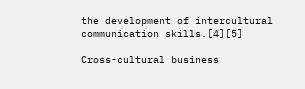the development of intercultural communication skills.[4][5]

Cross-cultural business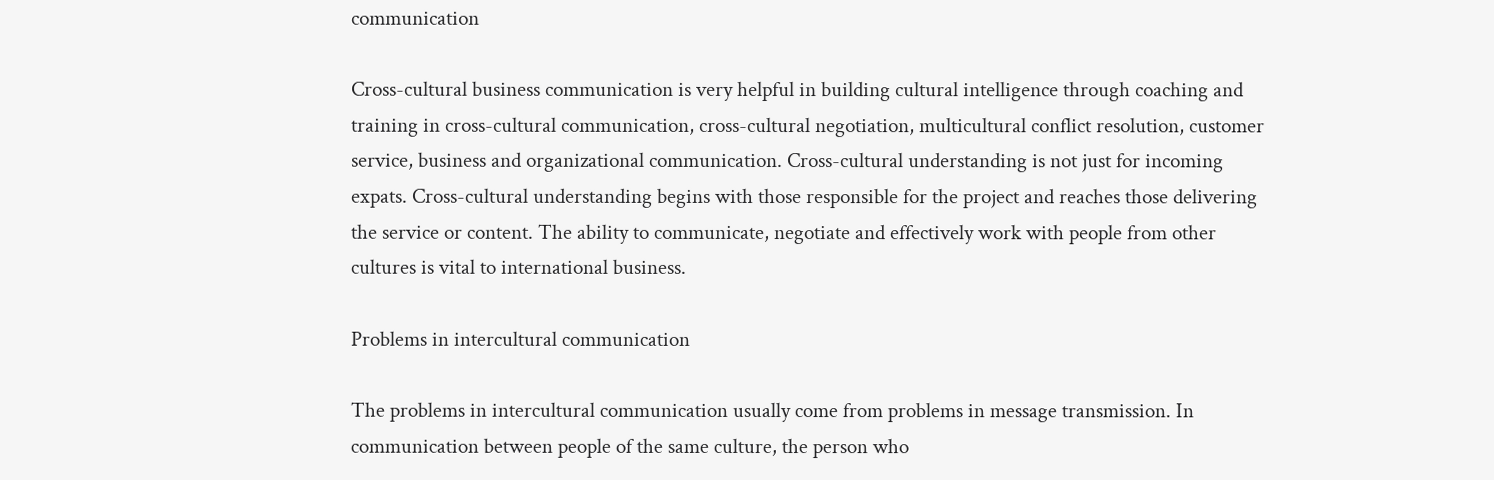communication

Cross-cultural business communication is very helpful in building cultural intelligence through coaching and training in cross-cultural communication, cross-cultural negotiation, multicultural conflict resolution, customer service, business and organizational communication. Cross-cultural understanding is not just for incoming expats. Cross-cultural understanding begins with those responsible for the project and reaches those delivering the service or content. The ability to communicate, negotiate and effectively work with people from other cultures is vital to international business.

Problems in intercultural communication

The problems in intercultural communication usually come from problems in message transmission. In communication between people of the same culture, the person who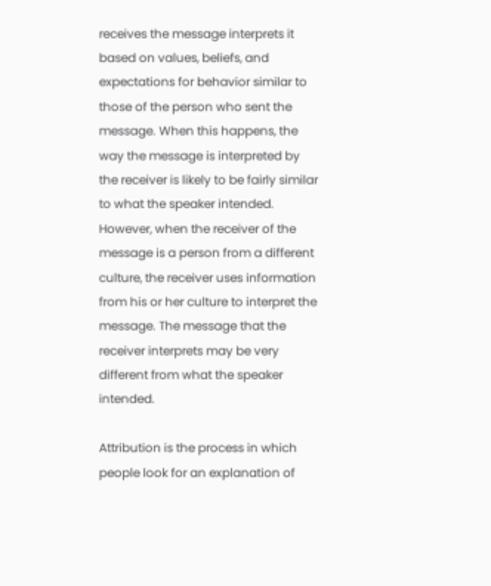receives the message interprets it based on values, beliefs, and expectations for behavior similar to those of the person who sent the message. When this happens, the way the message is interpreted by the receiver is likely to be fairly similar to what the speaker intended. However, when the receiver of the message is a person from a different culture, the receiver uses information from his or her culture to interpret the message. The message that the receiver interprets may be very different from what the speaker intended.

Attribution is the process in which people look for an explanation of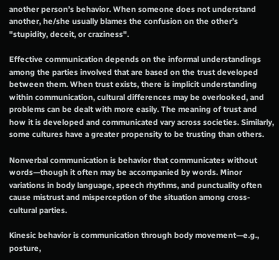another person’s behavior. When someone does not understand another, he/she usually blames the confusion on the other’s "stupidity, deceit, or craziness".

Effective communication depends on the informal understandings among the parties involved that are based on the trust developed between them. When trust exists, there is implicit understanding within communication, cultural differences may be overlooked, and problems can be dealt with more easily. The meaning of trust and how it is developed and communicated vary across societies. Similarly, some cultures have a greater propensity to be trusting than others.

Nonverbal communication is behavior that communicates without words—though it often may be accompanied by words. Minor variations in body language, speech rhythms, and punctuality often cause mistrust and misperception of the situation among cross-cultural parties.

Kinesic behavior is communication through body movement—e.g., posture,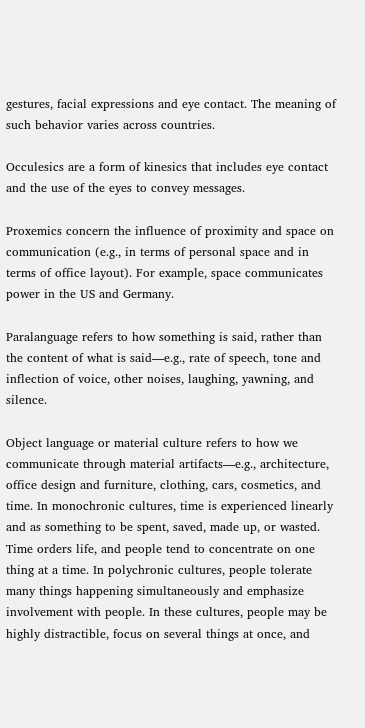gestures, facial expressions and eye contact. The meaning of such behavior varies across countries.

Occulesics are a form of kinesics that includes eye contact and the use of the eyes to convey messages.

Proxemics concern the influence of proximity and space on communication (e.g., in terms of personal space and in terms of office layout). For example, space communicates power in the US and Germany.

Paralanguage refers to how something is said, rather than the content of what is said—e.g., rate of speech, tone and inflection of voice, other noises, laughing, yawning, and silence.

Object language or material culture refers to how we communicate through material artifacts—e.g., architecture, office design and furniture, clothing, cars, cosmetics, and time. In monochronic cultures, time is experienced linearly and as something to be spent, saved, made up, or wasted. Time orders life, and people tend to concentrate on one thing at a time. In polychronic cultures, people tolerate many things happening simultaneously and emphasize involvement with people. In these cultures, people may be highly distractible, focus on several things at once, and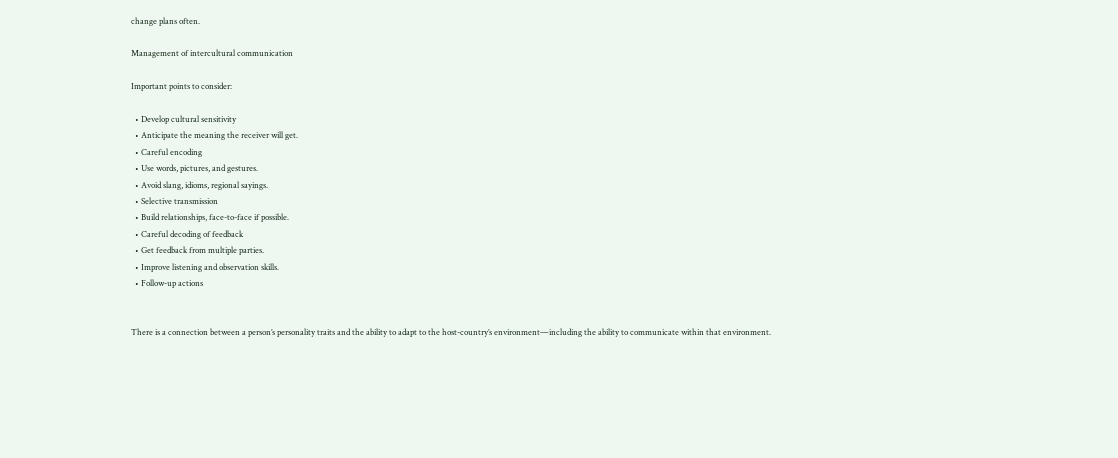change plans often.

Management of intercultural communication

Important points to consider:

  • Develop cultural sensitivity
  • Anticipate the meaning the receiver will get.
  • Careful encoding
  • Use words, pictures, and gestures.
  • Avoid slang, idioms, regional sayings.
  • Selective transmission
  • Build relationships, face-to-face if possible.
  • Careful decoding of feedback
  • Get feedback from multiple parties.
  • Improve listening and observation skills.
  • Follow-up actions


There is a connection between a person’s personality traits and the ability to adapt to the host-country’s environment—including the ability to communicate within that environment.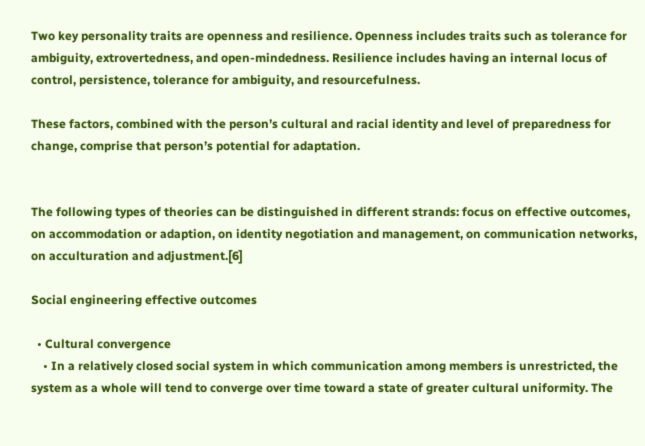Two key personality traits are openness and resilience. Openness includes traits such as tolerance for ambiguity, extrovertedness, and open-mindedness. Resilience includes having an internal locus of control, persistence, tolerance for ambiguity, and resourcefulness.

These factors, combined with the person’s cultural and racial identity and level of preparedness for change, comprise that person’s potential for adaptation.


The following types of theories can be distinguished in different strands: focus on effective outcomes, on accommodation or adaption, on identity negotiation and management, on communication networks, on acculturation and adjustment.[6]

Social engineering effective outcomes

  • Cultural convergence
    • In a relatively closed social system in which communication among members is unrestricted, the system as a whole will tend to converge over time toward a state of greater cultural uniformity. The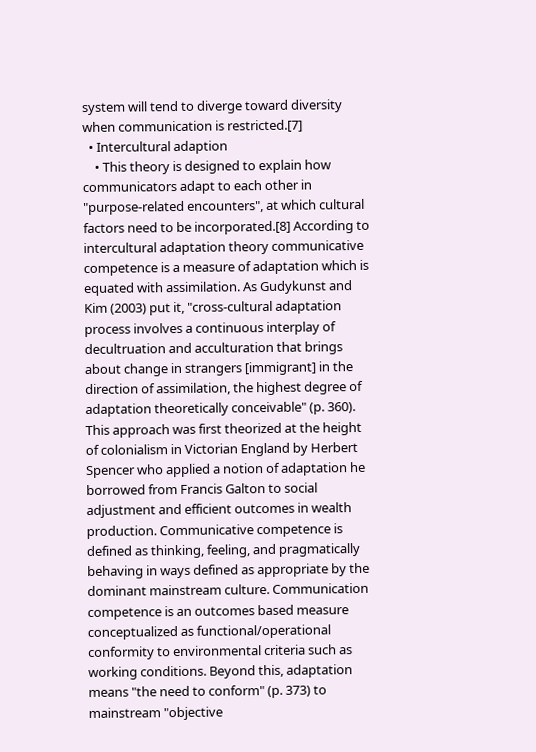system will tend to diverge toward diversity when communication is restricted.[7]
  • Intercultural adaption
    • This theory is designed to explain how communicators adapt to each other in "purpose-related encounters", at which cultural factors need to be incorporated.[8] According to intercultural adaptation theory communicative competence is a measure of adaptation which is equated with assimilation. As Gudykunst and Kim (2003) put it, "cross-cultural adaptation process involves a continuous interplay of decultruation and acculturation that brings about change in strangers [immigrant] in the direction of assimilation, the highest degree of adaptation theoretically conceivable" (p. 360). This approach was first theorized at the height of colonialism in Victorian England by Herbert Spencer who applied a notion of adaptation he borrowed from Francis Galton to social adjustment and efficient outcomes in wealth production. Communicative competence is defined as thinking, feeling, and pragmatically behaving in ways defined as appropriate by the dominant mainstream culture. Communication competence is an outcomes based measure conceptualized as functional/operational conformity to environmental criteria such as working conditions. Beyond this, adaptation means "the need to conform" (p. 373) to mainstream "objective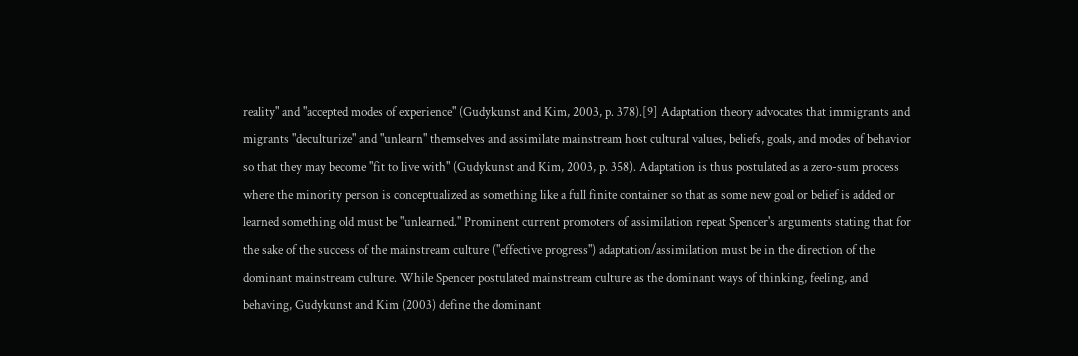reality" and "accepted modes of experience" (Gudykunst and Kim, 2003, p. 378).[9] Adaptation theory advocates that immigrants and migrants "deculturize" and "unlearn" themselves and assimilate mainstream host cultural values, beliefs, goals, and modes of behavior so that they may become "fit to live with" (Gudykunst and Kim, 2003, p. 358). Adaptation is thus postulated as a zero-sum process where the minority person is conceptualized as something like a full finite container so that as some new goal or belief is added or learned something old must be "unlearned." Prominent current promoters of assimilation repeat Spencer's arguments stating that for the sake of the success of the mainstream culture ("effective progress") adaptation/assimilation must be in the direction of the dominant mainstream culture. While Spencer postulated mainstream culture as the dominant ways of thinking, feeling, and behaving, Gudykunst and Kim (2003) define the dominant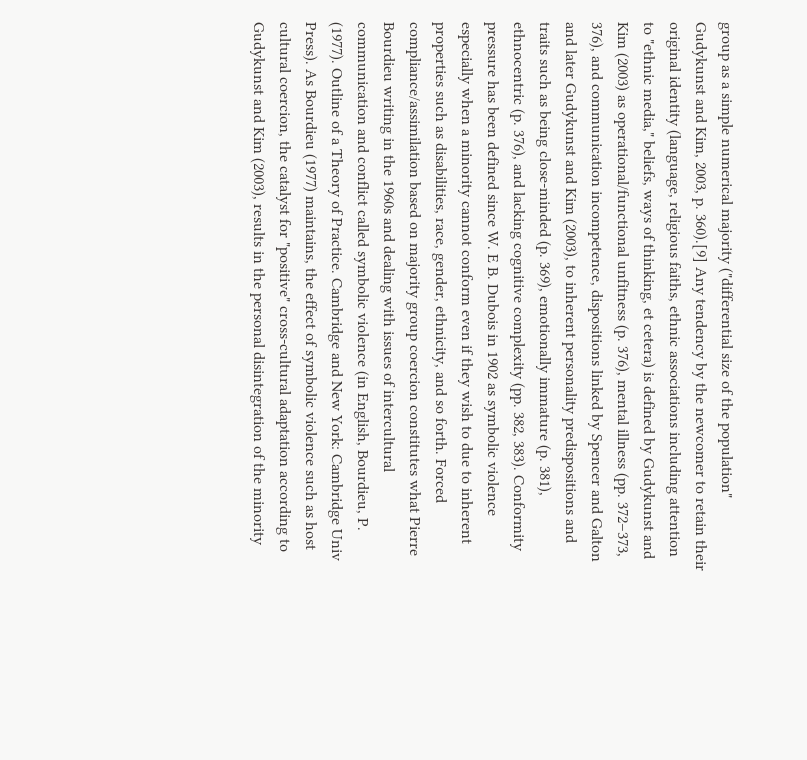group as a simple numerical majority ("differential size of the population" Gudykunst and Kim, 2003, p. 360).[9] Any tendency by the newcomer to retain their original identity (language, religious faiths, ethnic associations including attention to "ethnic media," beliefs, ways of thinking, et cetera) is defined by Gudykunst and Kim (2003) as operational/functional unfitness (p. 376), mental illness (pp. 372–373, 376), and communication incompetence, dispositions linked by Spencer and Galton and later Gudykunst and Kim (2003), to inherent personality predispositions and traits such as being close-minded (p. 369), emotionally immature (p. 381), ethnocentric (p. 376), and lacking cognitive complexity (pp. 382, 383). Conformity pressure has been defined since W. E B. Dubois in 1902 as symbolic violence especially when a minority cannot conform even if they wish to due to inherent properties such as disabilities, race, gender, ethnicity, and so forth. Forced compliance/assimilation based on majority group coercion constitutes what Pierre Bourdieu writing in the 1960s and dealing with issues of intercultural communication and conflict called symbolic violence (in English, Bourdieu, P. (1977). Outline of a Theory of Practice. Cambridge and New York: Cambridge Univ Press). As Bourdieu (1977) maintains, the effect of symbolic violence such as host cultural coercion, the catalyst for "positive" cross-cultural adaptation according to Gudykunst and Kim (2003), results in the personal disintegration of the minority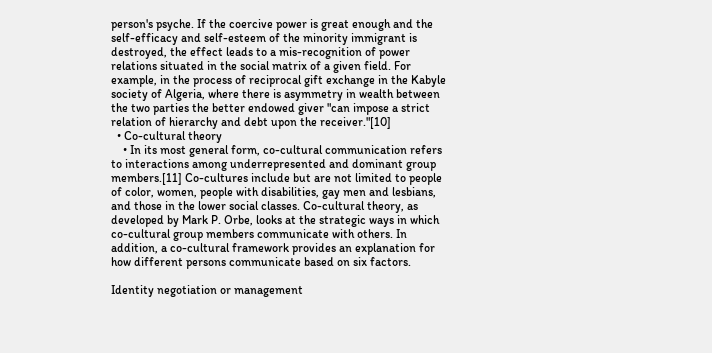person's psyche. If the coercive power is great enough and the self-efficacy and self-esteem of the minority immigrant is destroyed, the effect leads to a mis-recognition of power relations situated in the social matrix of a given field. For example, in the process of reciprocal gift exchange in the Kabyle society of Algeria, where there is asymmetry in wealth between the two parties the better endowed giver "can impose a strict relation of hierarchy and debt upon the receiver."[10]
  • Co-cultural theory
    • In its most general form, co-cultural communication refers to interactions among underrepresented and dominant group members.[11] Co-cultures include but are not limited to people of color, women, people with disabilities, gay men and lesbians, and those in the lower social classes. Co-cultural theory, as developed by Mark P. Orbe, looks at the strategic ways in which co-cultural group members communicate with others. In addition, a co-cultural framework provides an explanation for how different persons communicate based on six factors.

Identity negotiation or management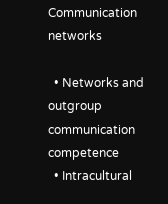Communication networks

  • Networks and outgroup communication competence
  • Intracultural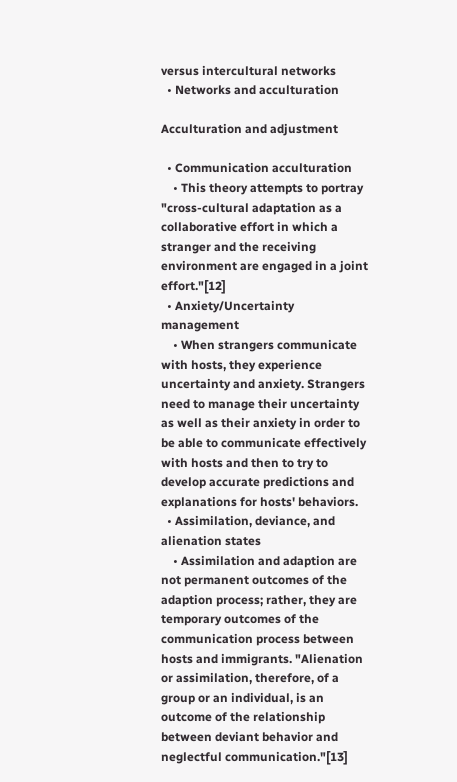versus intercultural networks
  • Networks and acculturation

Acculturation and adjustment

  • Communication acculturation
    • This theory attempts to portray "cross-cultural adaptation as a collaborative effort in which a stranger and the receiving environment are engaged in a joint effort."[12]
  • Anxiety/Uncertainty management
    • When strangers communicate with hosts, they experience uncertainty and anxiety. Strangers need to manage their uncertainty as well as their anxiety in order to be able to communicate effectively with hosts and then to try to develop accurate predictions and explanations for hosts' behaviors.
  • Assimilation, deviance, and alienation states
    • Assimilation and adaption are not permanent outcomes of the adaption process; rather, they are temporary outcomes of the communication process between hosts and immigrants. "Alienation or assimilation, therefore, of a group or an individual, is an outcome of the relationship between deviant behavior and neglectful communication."[13]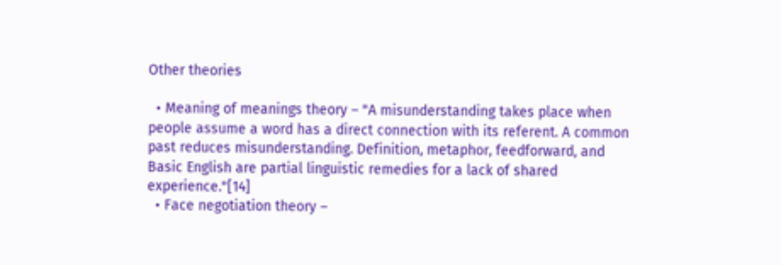Other theories

  • Meaning of meanings theory – "A misunderstanding takes place when people assume a word has a direct connection with its referent. A common past reduces misunderstanding. Definition, metaphor, feedforward, and Basic English are partial linguistic remedies for a lack of shared experience."[14]
  • Face negotiation theory –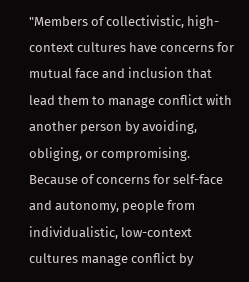"Members of collectivistic, high-context cultures have concerns for mutual face and inclusion that lead them to manage conflict with another person by avoiding, obliging, or compromising. Because of concerns for self-face and autonomy, people from individualistic, low-context cultures manage conflict by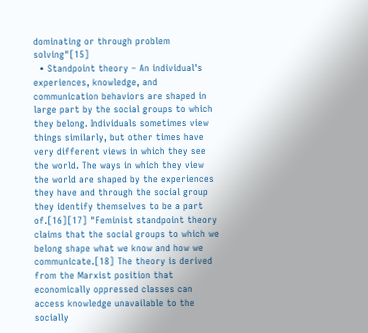dominating or through problem solving"[15]
  • Standpoint theory – An individual's experiences, knowledge, and communication behaviors are shaped in large part by the social groups to which they belong. Individuals sometimes view things similarly, but other times have very different views in which they see the world. The ways in which they view the world are shaped by the experiences they have and through the social group they identify themselves to be a part of.[16][17] "Feminist standpoint theory claims that the social groups to which we belong shape what we know and how we communicate.[18] The theory is derived from the Marxist position that economically oppressed classes can access knowledge unavailable to the socially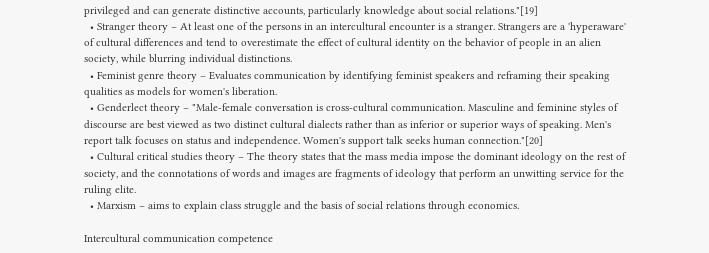privileged and can generate distinctive accounts, particularly knowledge about social relations."[19]
  • Stranger theory – At least one of the persons in an intercultural encounter is a stranger. Strangers are a 'hyperaware' of cultural differences and tend to overestimate the effect of cultural identity on the behavior of people in an alien society, while blurring individual distinctions.
  • Feminist genre theory – Evaluates communication by identifying feminist speakers and reframing their speaking qualities as models for women's liberation.
  • Genderlect theory – "Male-female conversation is cross-cultural communication. Masculine and feminine styles of discourse are best viewed as two distinct cultural dialects rather than as inferior or superior ways of speaking. Men's report talk focuses on status and independence. Women's support talk seeks human connection."[20]
  • Cultural critical studies theory – The theory states that the mass media impose the dominant ideology on the rest of society, and the connotations of words and images are fragments of ideology that perform an unwitting service for the ruling elite.
  • Marxism – aims to explain class struggle and the basis of social relations through economics.

Intercultural communication competence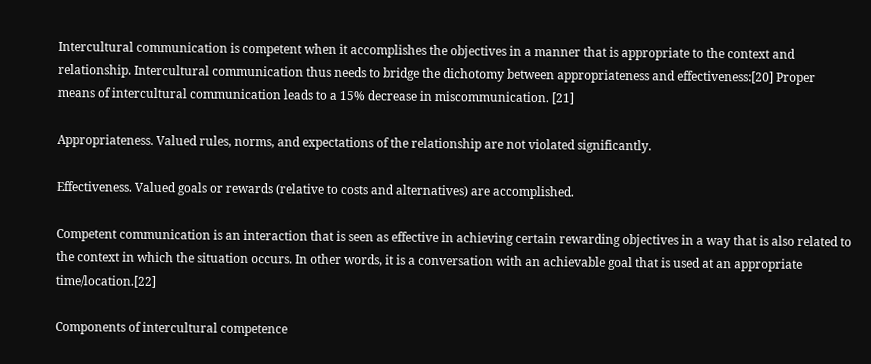Intercultural communication is competent when it accomplishes the objectives in a manner that is appropriate to the context and relationship. Intercultural communication thus needs to bridge the dichotomy between appropriateness and effectiveness:[20] Proper means of intercultural communication leads to a 15% decrease in miscommunication. [21]

Appropriateness. Valued rules, norms, and expectations of the relationship are not violated significantly.

Effectiveness. Valued goals or rewards (relative to costs and alternatives) are accomplished.

Competent communication is an interaction that is seen as effective in achieving certain rewarding objectives in a way that is also related to the context in which the situation occurs. In other words, it is a conversation with an achievable goal that is used at an appropriate time/location.[22]

Components of intercultural competence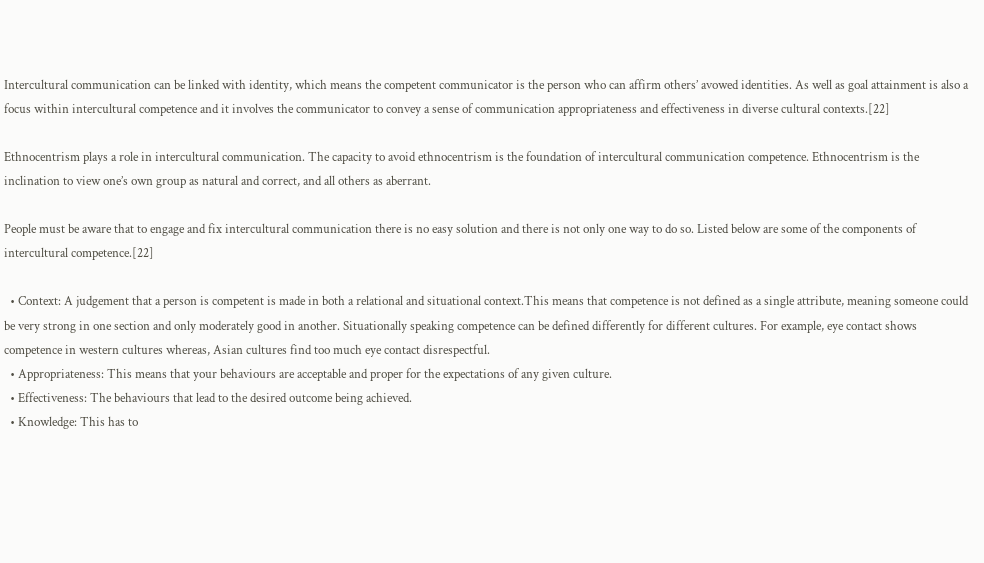Intercultural communication can be linked with identity, which means the competent communicator is the person who can affirm others’ avowed identities. As well as goal attainment is also a focus within intercultural competence and it involves the communicator to convey a sense of communication appropriateness and effectiveness in diverse cultural contexts.[22]

Ethnocentrism plays a role in intercultural communication. The capacity to avoid ethnocentrism is the foundation of intercultural communication competence. Ethnocentrism is the inclination to view one’s own group as natural and correct, and all others as aberrant.

People must be aware that to engage and fix intercultural communication there is no easy solution and there is not only one way to do so. Listed below are some of the components of intercultural competence.[22]

  • Context: A judgement that a person is competent is made in both a relational and situational context.This means that competence is not defined as a single attribute, meaning someone could be very strong in one section and only moderately good in another. Situationally speaking competence can be defined differently for different cultures. For example, eye contact shows competence in western cultures whereas, Asian cultures find too much eye contact disrespectful.
  • Appropriateness: This means that your behaviours are acceptable and proper for the expectations of any given culture.
  • Effectiveness: The behaviours that lead to the desired outcome being achieved.
  • Knowledge: This has to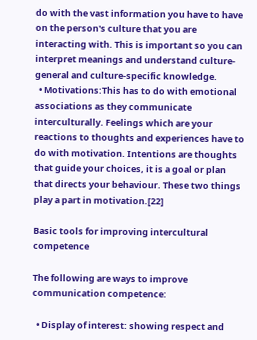do with the vast information you have to have on the person's culture that you are interacting with. This is important so you can interpret meanings and understand culture-general and culture-specific knowledge.
  • Motivations:This has to do with emotional associations as they communicate interculturally. Feelings which are your reactions to thoughts and experiences have to do with motivation. Intentions are thoughts that guide your choices, it is a goal or plan that directs your behaviour. These two things play a part in motivation.[22]

Basic tools for improving intercultural competence

The following are ways to improve communication competence:

  • Display of interest: showing respect and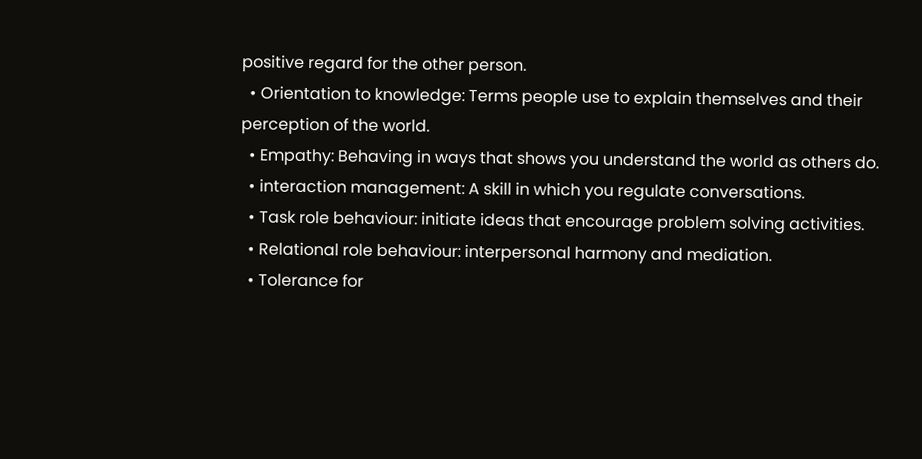positive regard for the other person.
  • Orientation to knowledge: Terms people use to explain themselves and their perception of the world.
  • Empathy: Behaving in ways that shows you understand the world as others do.
  • interaction management: A skill in which you regulate conversations.
  • Task role behaviour: initiate ideas that encourage problem solving activities.
  • Relational role behaviour: interpersonal harmony and mediation.
  • Tolerance for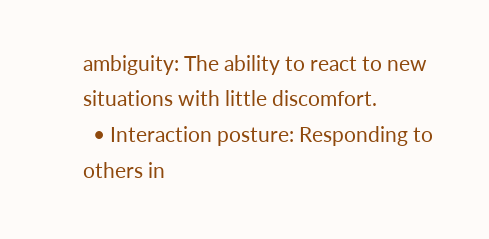ambiguity: The ability to react to new situations with little discomfort.
  • Interaction posture: Responding to others in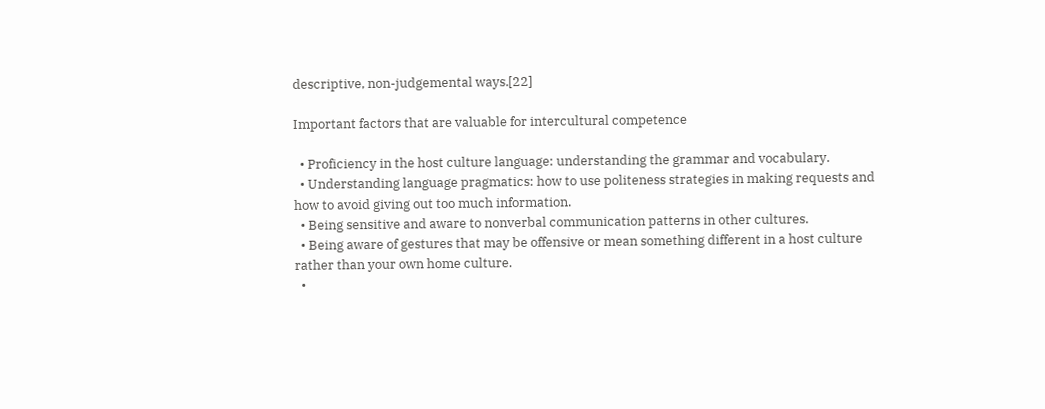descriptive, non-judgemental ways.[22]

Important factors that are valuable for intercultural competence

  • Proficiency in the host culture language: understanding the grammar and vocabulary.
  • Understanding language pragmatics: how to use politeness strategies in making requests and how to avoid giving out too much information.
  • Being sensitive and aware to nonverbal communication patterns in other cultures.
  • Being aware of gestures that may be offensive or mean something different in a host culture rather than your own home culture.
  •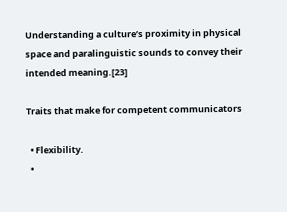Understanding a culture’s proximity in physical space and paralinguistic sounds to convey their intended meaning.[23]

Traits that make for competent communicators

  • Flexibility.
  •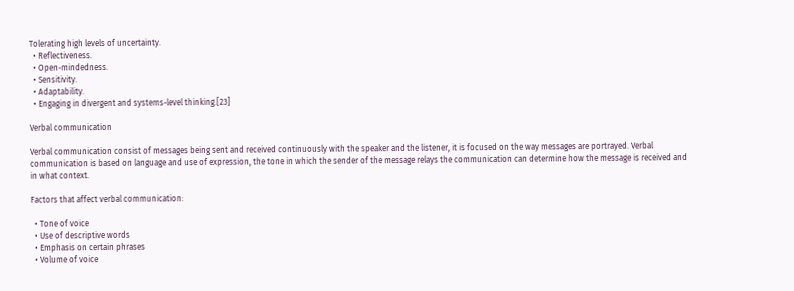Tolerating high levels of uncertainty.
  • Reflectiveness.
  • Open-mindedness.
  • Sensitivity.
  • Adaptability.
  • Engaging in divergent and systems-level thinking.[23]

Verbal communication

Verbal communication consist of messages being sent and received continuously with the speaker and the listener, it is focused on the way messages are portrayed. Verbal communication is based on language and use of expression, the tone in which the sender of the message relays the communication can determine how the message is received and in what context.

Factors that affect verbal communication:

  • Tone of voice
  • Use of descriptive words
  • Emphasis on certain phrases
  • Volume of voice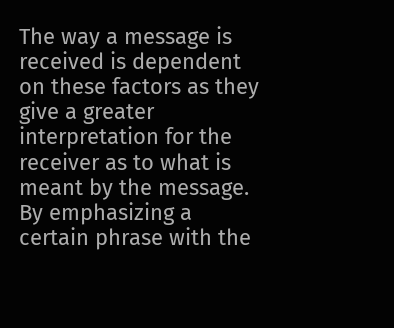The way a message is received is dependent on these factors as they give a greater interpretation for the receiver as to what is meant by the message. By emphasizing a certain phrase with the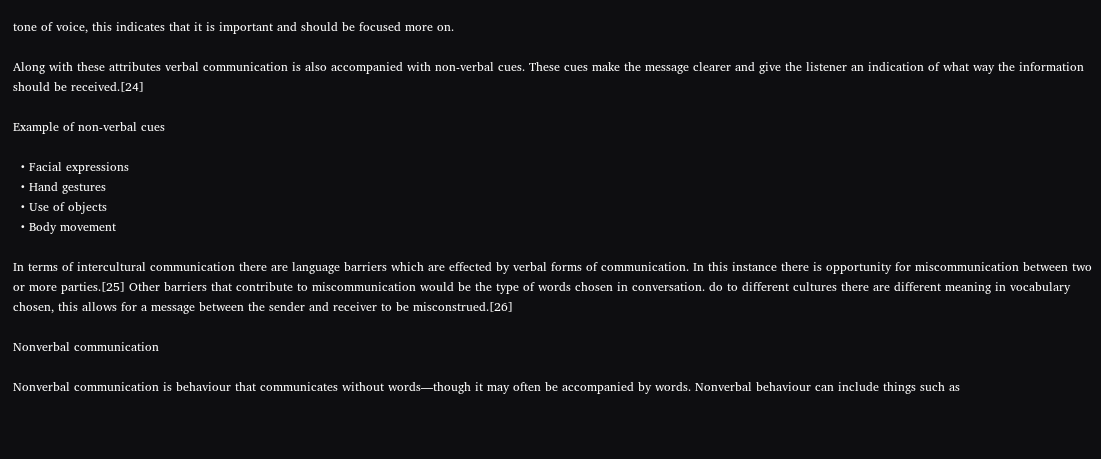tone of voice, this indicates that it is important and should be focused more on.

Along with these attributes verbal communication is also accompanied with non-verbal cues. These cues make the message clearer and give the listener an indication of what way the information should be received.[24]

Example of non-verbal cues

  • Facial expressions
  • Hand gestures
  • Use of objects
  • Body movement

In terms of intercultural communication there are language barriers which are effected by verbal forms of communication. In this instance there is opportunity for miscommunication between two or more parties.[25] Other barriers that contribute to miscommunication would be the type of words chosen in conversation. do to different cultures there are different meaning in vocabulary chosen, this allows for a message between the sender and receiver to be misconstrued.[26]

Nonverbal communication

Nonverbal communication is behaviour that communicates without words—though it may often be accompanied by words. Nonverbal behaviour can include things such as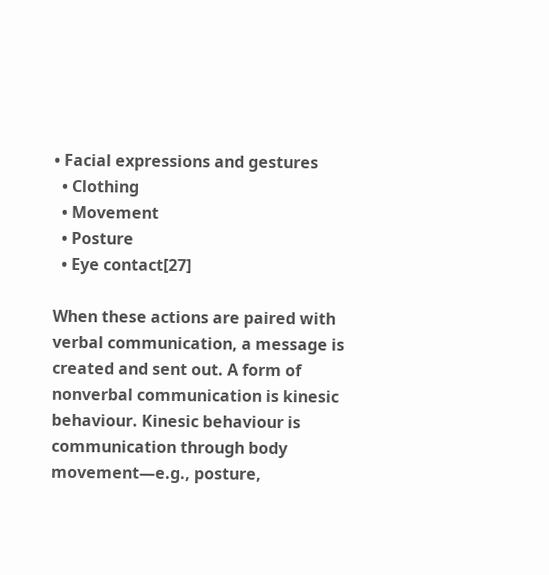• Facial expressions and gestures
  • Clothing
  • Movement
  • Posture
  • Eye contact[27]

When these actions are paired with verbal communication, a message is created and sent out. A form of nonverbal communication is kinesic behaviour. Kinesic behaviour is communication through body movement—e.g., posture,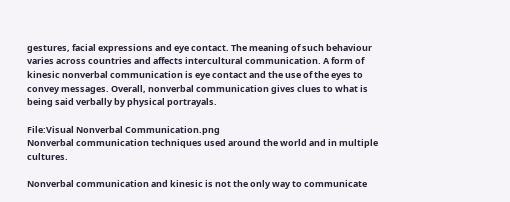gestures, facial expressions and eye contact. The meaning of such behaviour varies across countries and affects intercultural communication. A form of kinesic nonverbal communication is eye contact and the use of the eyes to convey messages. Overall, nonverbal communication gives clues to what is being said verbally by physical portrayals.

File:Visual Nonverbal Communication.png
Nonverbal communication techniques used around the world and in multiple cultures.

Nonverbal communication and kinesic is not the only way to communicate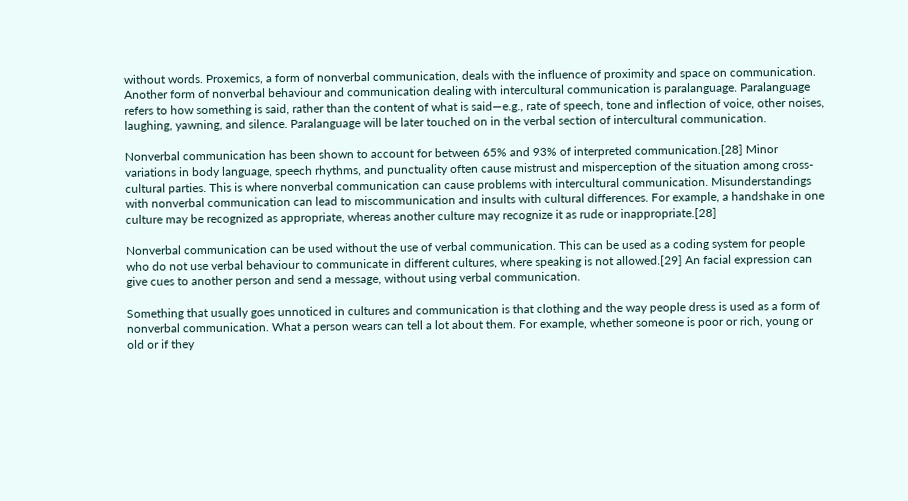without words. Proxemics, a form of nonverbal communication, deals with the influence of proximity and space on communication. Another form of nonverbal behaviour and communication dealing with intercultural communication is paralanguage. Paralanguage refers to how something is said, rather than the content of what is said—e.g., rate of speech, tone and inflection of voice, other noises, laughing, yawning, and silence. Paralanguage will be later touched on in the verbal section of intercultural communication.

Nonverbal communication has been shown to account for between 65% and 93% of interpreted communication.[28] Minor variations in body language, speech rhythms, and punctuality often cause mistrust and misperception of the situation among cross-cultural parties. This is where nonverbal communication can cause problems with intercultural communication. Misunderstandings with nonverbal communication can lead to miscommunication and insults with cultural differences. For example, a handshake in one culture may be recognized as appropriate, whereas another culture may recognize it as rude or inappropriate.[28]

Nonverbal communication can be used without the use of verbal communication. This can be used as a coding system for people who do not use verbal behaviour to communicate in different cultures, where speaking is not allowed.[29] An facial expression can give cues to another person and send a message, without using verbal communication.

Something that usually goes unnoticed in cultures and communication is that clothing and the way people dress is used as a form of nonverbal communication. What a person wears can tell a lot about them. For example, whether someone is poor or rich, young or old or if they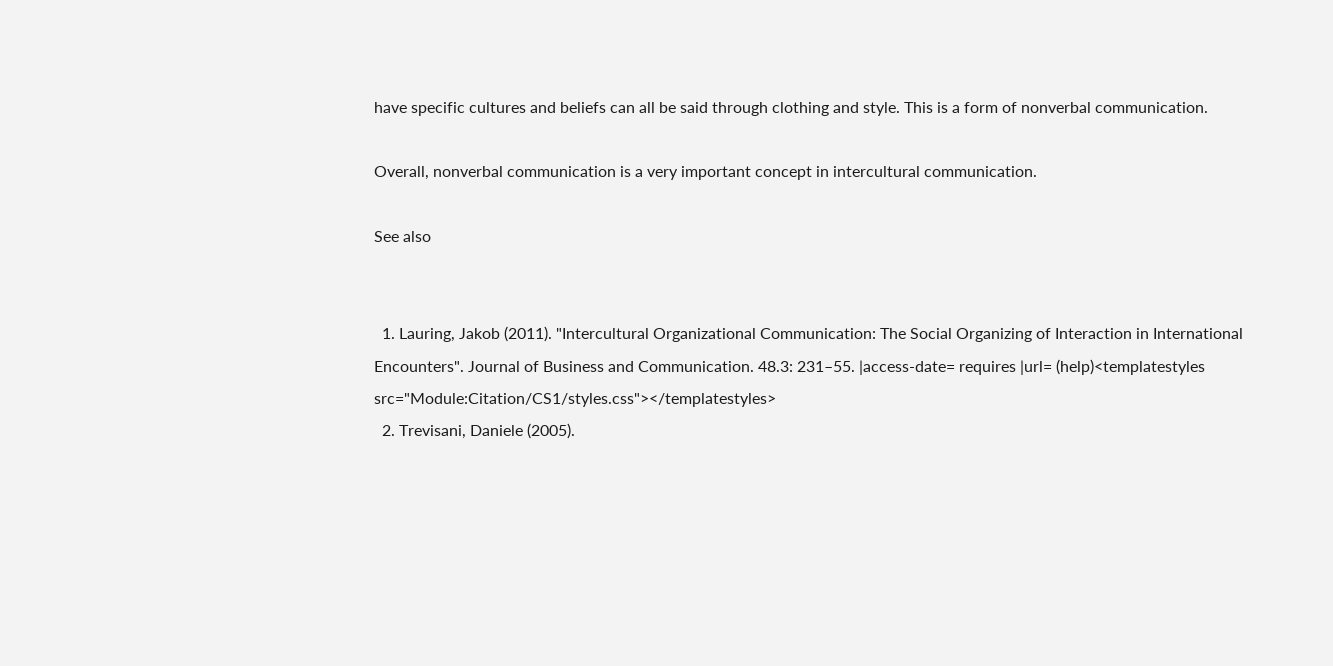have specific cultures and beliefs can all be said through clothing and style. This is a form of nonverbal communication.

Overall, nonverbal communication is a very important concept in intercultural communication.

See also


  1. Lauring, Jakob (2011). "Intercultural Organizational Communication: The Social Organizing of Interaction in International Encounters". Journal of Business and Communication. 48.3: 231–55. |access-date= requires |url= (help)<templatestyles src="Module:Citation/CS1/styles.css"></templatestyles>
  2. Trevisani, Daniele (2005).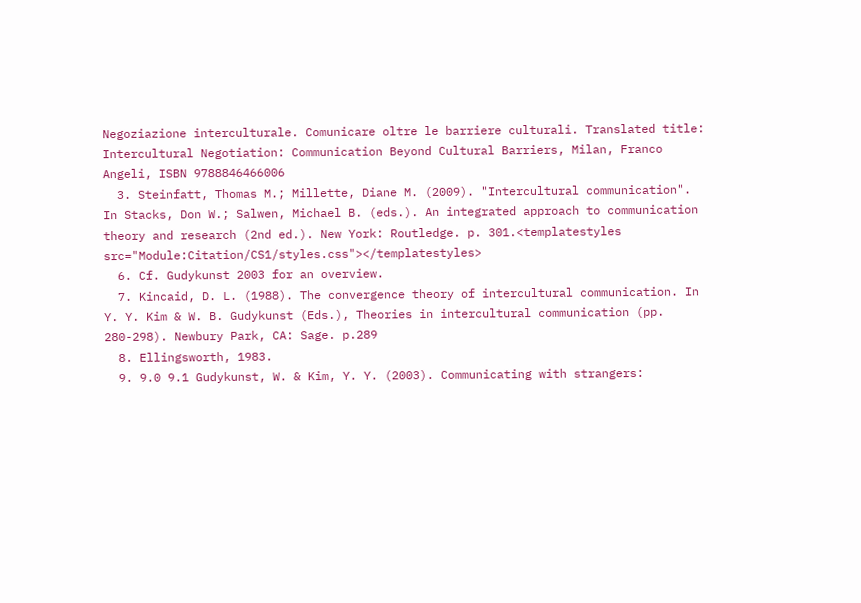Negoziazione interculturale. Comunicare oltre le barriere culturali. Translated title: Intercultural Negotiation: Communication Beyond Cultural Barriers, Milan, Franco Angeli, ISBN 9788846466006
  3. Steinfatt, Thomas M.; Millette, Diane M. (2009). "Intercultural communication". In Stacks, Don W.; Salwen, Michael B. (eds.). An integrated approach to communication theory and research (2nd ed.). New York: Routledge. p. 301.<templatestyles src="Module:Citation/CS1/styles.css"></templatestyles>
  6. Cf. Gudykunst 2003 for an overview.
  7. Kincaid, D. L. (1988). The convergence theory of intercultural communication. In Y. Y. Kim & W. B. Gudykunst (Eds.), Theories in intercultural communication (pp. 280-298). Newbury Park, CA: Sage. p.289
  8. Ellingsworth, 1983.
  9. 9.0 9.1 Gudykunst, W. & Kim, Y. Y. (2003). Communicating with strangers: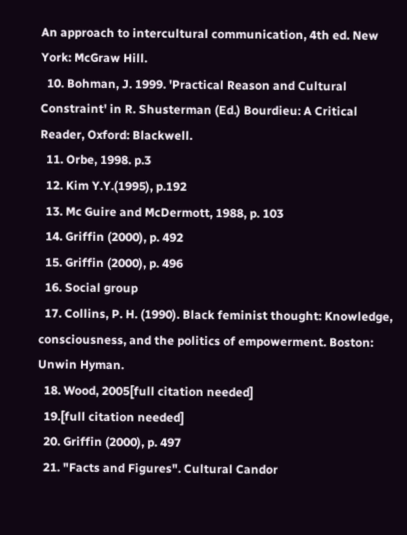An approach to intercultural communication, 4th ed. New York: McGraw Hill.
  10. Bohman, J. 1999. 'Practical Reason and Cultural Constraint' in R. Shusterman (Ed.) Bourdieu: A Critical Reader, Oxford: Blackwell.
  11. Orbe, 1998. p.3
  12. Kim Y.Y.(1995), p.192
  13. Mc Guire and McDermott, 1988, p. 103
  14. Griffin (2000), p. 492
  15. Griffin (2000), p. 496
  16. Social group
  17. Collins, P. H. (1990). Black feminist thought: Knowledge, consciousness, and the politics of empowerment. Boston: Unwin Hyman.
  18. Wood, 2005[full citation needed]
  19.[full citation needed]
  20. Griffin (2000), p. 497
  21. "Facts and Figures". Cultural Candor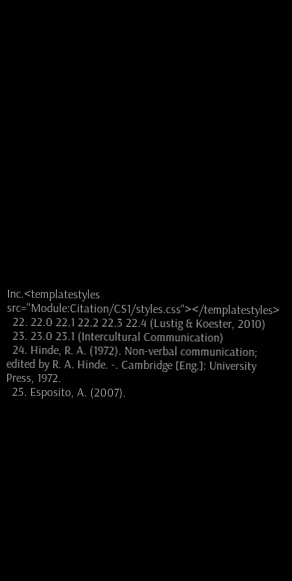Inc.<templatestyles src="Module:Citation/CS1/styles.css"></templatestyles>
  22. 22.0 22.1 22.2 22.3 22.4 (Lustig & Koester, 2010)
  23. 23.0 23.1 (Intercultural Communication)
  24. Hinde, R. A. (1972). Non-verbal communication; edited by R. A. Hinde. -. Cambridge [Eng.]: University Press, 1972.
  25. Esposito, A. (2007).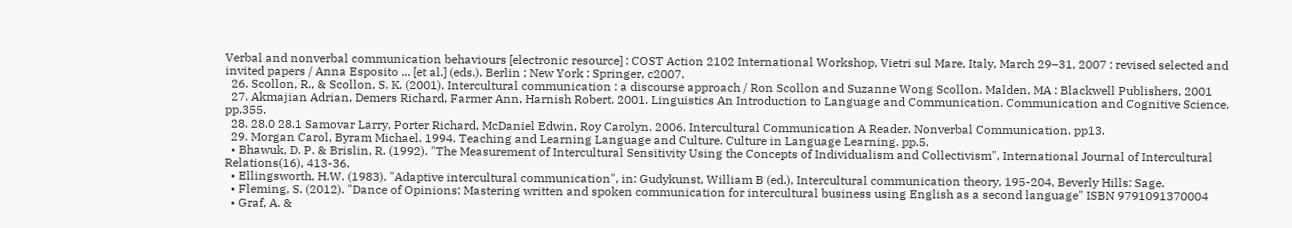Verbal and nonverbal communication behaviours [electronic resource] : COST Action 2102 International Workshop, Vietri sul Mare, Italy, March 29–31, 2007 : revised selected and invited papers / Anna Esposito ... [et al.] (eds.). Berlin ; New York : Springer, c2007.
  26. Scollon, R., & Scollon, S. K. (2001). Intercultural communication : a discourse approach / Ron Scollon and Suzanne Wong Scollon. Malden, MA : Blackwell Publishers, 2001
  27. Akmajian Adrian, Demers Richard, Farmer Ann, Harnish Robert. 2001. Linguistics An Introduction to Language and Communication. Communication and Cognitive Science. pp.355.
  28. 28.0 28.1 Samovar Larry, Porter Richard, McDaniel Edwin, Roy Carolyn. 2006. Intercultural Communication A Reader. Nonverbal Communication. pp13.
  29. Morgan Carol, Byram Michael. 1994. Teaching and Learning Language and Culture. Culture in Language Learning. pp.5.
  • Bhawuk, D. P. & Brislin, R. (1992). "The Measurement of Intercultural Sensitivity Using the Concepts of Individualism and Collectivism", International Journal of Intercultural Relations(16), 413-36.
  • Ellingsworth, H.W. (1983). "Adaptive intercultural communication", in: Gudykunst, William B (ed.), Intercultural communication theory, 195-204, Beverly Hills: Sage.
  • Fleming, S. (2012). "Dance of Opinions: Mastering written and spoken communication for intercultural business using English as a second language" ISBN 9791091370004
  • Graf, A. &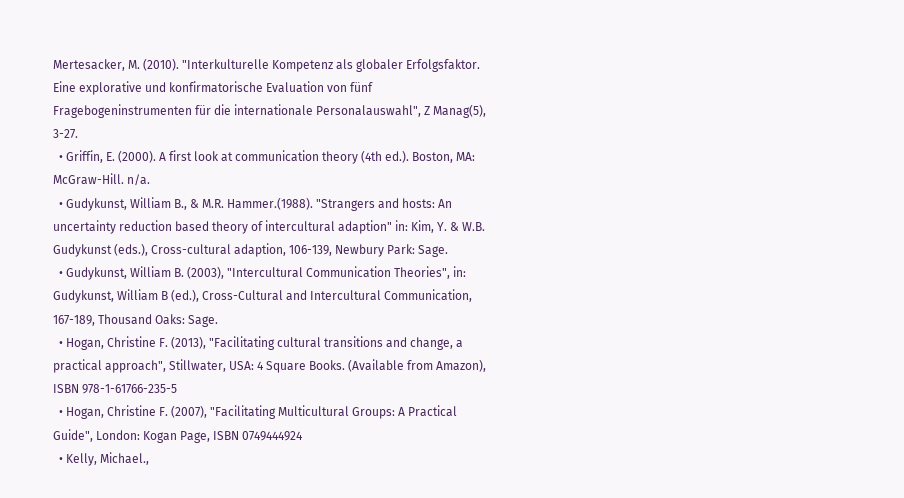Mertesacker, M. (2010). "Interkulturelle Kompetenz als globaler Erfolgsfaktor. Eine explorative und konfirmatorische Evaluation von fünf Fragebogeninstrumenten für die internationale Personalauswahl", Z Manag(5), 3-27.
  • Griffin, E. (2000). A first look at communication theory (4th ed.). Boston, MA: McGraw-Hill. n/a.
  • Gudykunst, William B., & M.R. Hammer.(1988). "Strangers and hosts: An uncertainty reduction based theory of intercultural adaption" in: Kim, Y. & W.B. Gudykunst (eds.), Cross-cultural adaption, 106-139, Newbury Park: Sage.
  • Gudykunst, William B. (2003), "Intercultural Communication Theories", in: Gudykunst, William B (ed.), Cross-Cultural and Intercultural Communication, 167-189, Thousand Oaks: Sage.
  • Hogan, Christine F. (2013), "Facilitating cultural transitions and change, a practical approach", Stillwater, USA: 4 Square Books. (Available from Amazon), ISBN 978-1-61766-235-5
  • Hogan, Christine F. (2007), "Facilitating Multicultural Groups: A Practical Guide", London: Kogan Page, ISBN 0749444924
  • Kelly, Michael.,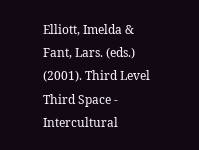Elliott, Imelda & Fant, Lars. (eds.) (2001). Third Level Third Space - Intercultural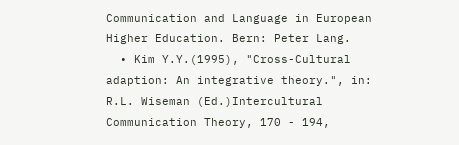Communication and Language in European Higher Education. Bern: Peter Lang.
  • Kim Y.Y.(1995), "Cross-Cultural adaption: An integrative theory.", in: R.L. Wiseman (Ed.)Intercultural Communication Theory, 170 - 194,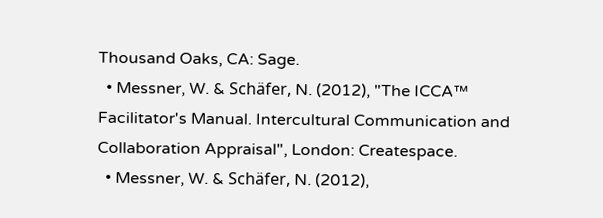Thousand Oaks, CA: Sage.
  • Messner, W. & Schäfer, N. (2012), "The ICCA™ Facilitator's Manual. Intercultural Communication and Collaboration Appraisal", London: Createspace.
  • Messner, W. & Schäfer, N. (2012),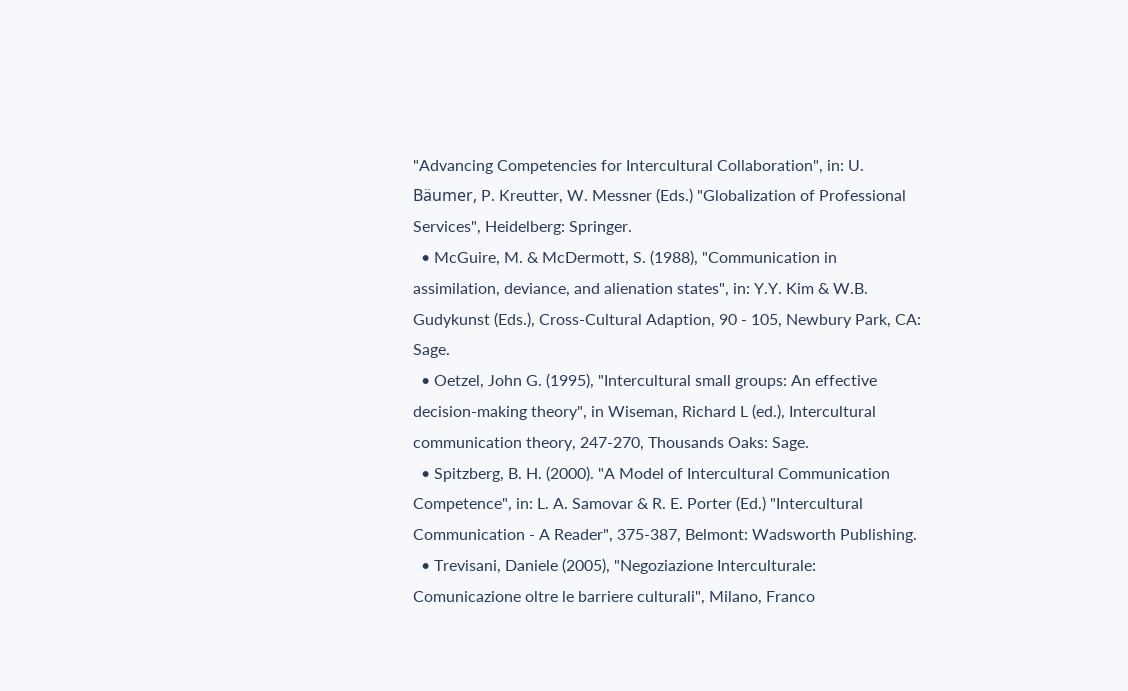"Advancing Competencies for Intercultural Collaboration", in: U. Bäumer, P. Kreutter, W. Messner (Eds.) "Globalization of Professional Services", Heidelberg: Springer.
  • McGuire, M. & McDermott, S. (1988), "Communication in assimilation, deviance, and alienation states", in: Y.Y. Kim & W.B. Gudykunst (Eds.), Cross-Cultural Adaption, 90 - 105, Newbury Park, CA: Sage.
  • Oetzel, John G. (1995), "Intercultural small groups: An effective decision-making theory", in Wiseman, Richard L (ed.), Intercultural communication theory, 247-270, Thousands Oaks: Sage.
  • Spitzberg, B. H. (2000). "A Model of Intercultural Communication Competence", in: L. A. Samovar & R. E. Porter (Ed.) "Intercultural Communication - A Reader", 375-387, Belmont: Wadsworth Publishing.
  • Trevisani, Daniele (2005), "Negoziazione Interculturale: Comunicazione oltre le barriere culturali", Milano, Franco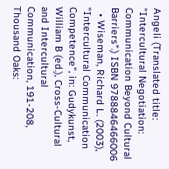Angeli (Translated title: "Intercultural Negotiation: Communication Beyond Cultural Barriers".) ISBN 9788846466006
  • Wiseman, Richard L. (2003), "Intercultural Communication Competence", in: Gudykunst, William B (ed.), Cross-Cultural and Intercultural Communication, 191-208, Thousand Oaks: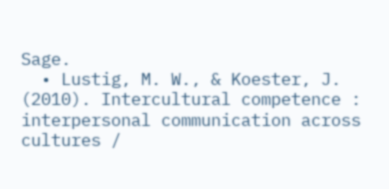Sage.
  • Lustig, M. W., & Koester, J. (2010). Intercultural competence : interpersonal communication across cultures /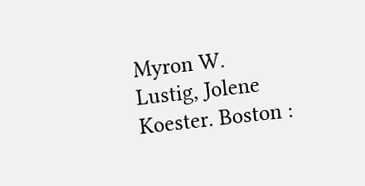Myron W. Lustig, Jolene Koester. Boston :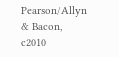Pearson/Allyn & Bacon, c2010